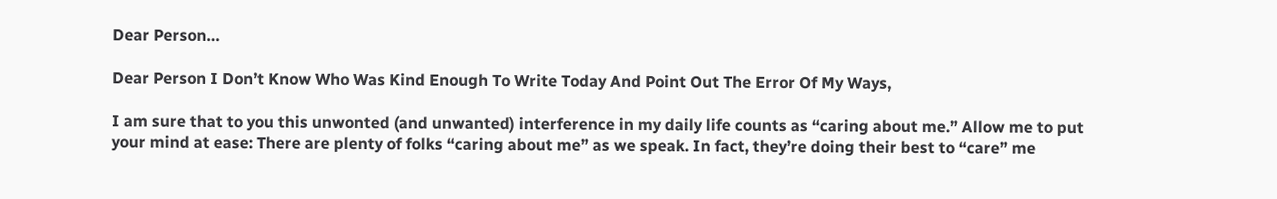Dear Person…

Dear Person I Don’t Know Who Was Kind Enough To Write Today And Point Out The Error Of My Ways,

I am sure that to you this unwonted (and unwanted) interference in my daily life counts as “caring about me.” Allow me to put your mind at ease: There are plenty of folks “caring about me” as we speak. In fact, they’re doing their best to “care” me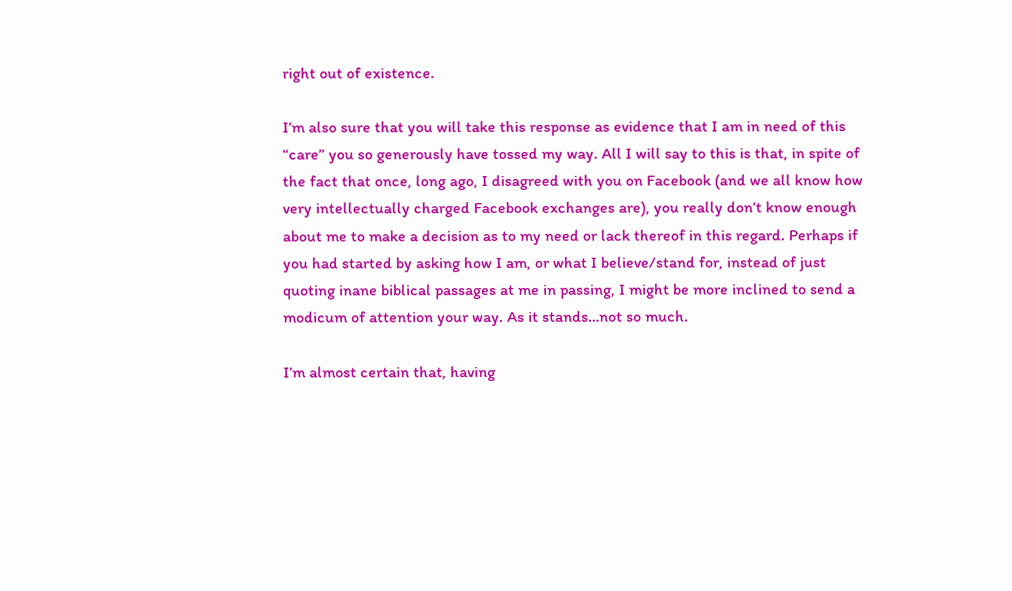right out of existence.

I’m also sure that you will take this response as evidence that I am in need of this “care” you so generously have tossed my way. All I will say to this is that, in spite of the fact that once, long ago, I disagreed with you on Facebook (and we all know how very intellectually charged Facebook exchanges are), you really don’t know enough about me to make a decision as to my need or lack thereof in this regard. Perhaps if you had started by asking how I am, or what I believe/stand for, instead of just quoting inane biblical passages at me in passing, I might be more inclined to send a modicum of attention your way. As it stands…not so much.

I’m almost certain that, having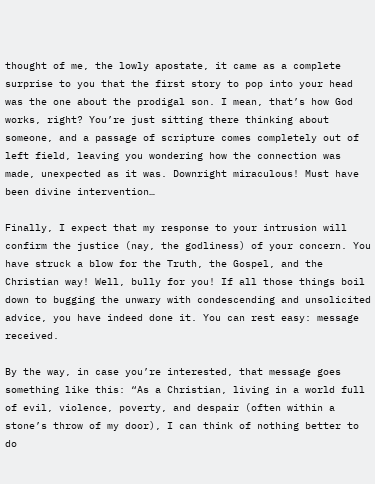thought of me, the lowly apostate, it came as a complete surprise to you that the first story to pop into your head was the one about the prodigal son. I mean, that’s how God works, right? You’re just sitting there thinking about someone, and a passage of scripture comes completely out of left field, leaving you wondering how the connection was made, unexpected as it was. Downright miraculous! Must have been divine intervention…

Finally, I expect that my response to your intrusion will confirm the justice (nay, the godliness) of your concern. You have struck a blow for the Truth, the Gospel, and the Christian way! Well, bully for you! If all those things boil down to bugging the unwary with condescending and unsolicited advice, you have indeed done it. You can rest easy: message received.

By the way, in case you’re interested, that message goes something like this: “As a Christian, living in a world full of evil, violence, poverty, and despair (often within a stone’s throw of my door), I can think of nothing better to do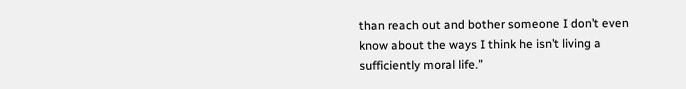than reach out and bother someone I don’t even know about the ways I think he isn’t living a sufficiently moral life.”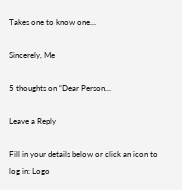Takes one to know one…

Sincerely, Me

5 thoughts on “Dear Person…

Leave a Reply

Fill in your details below or click an icon to log in: Logo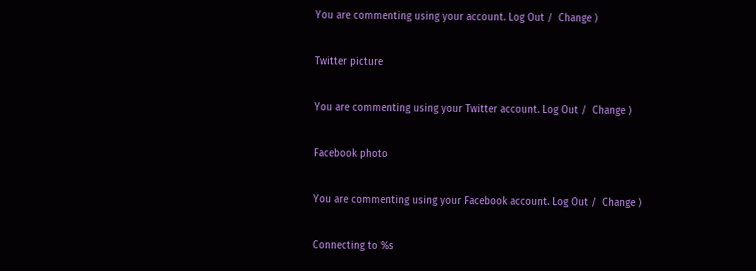You are commenting using your account. Log Out /  Change )

Twitter picture

You are commenting using your Twitter account. Log Out /  Change )

Facebook photo

You are commenting using your Facebook account. Log Out /  Change )

Connecting to %s